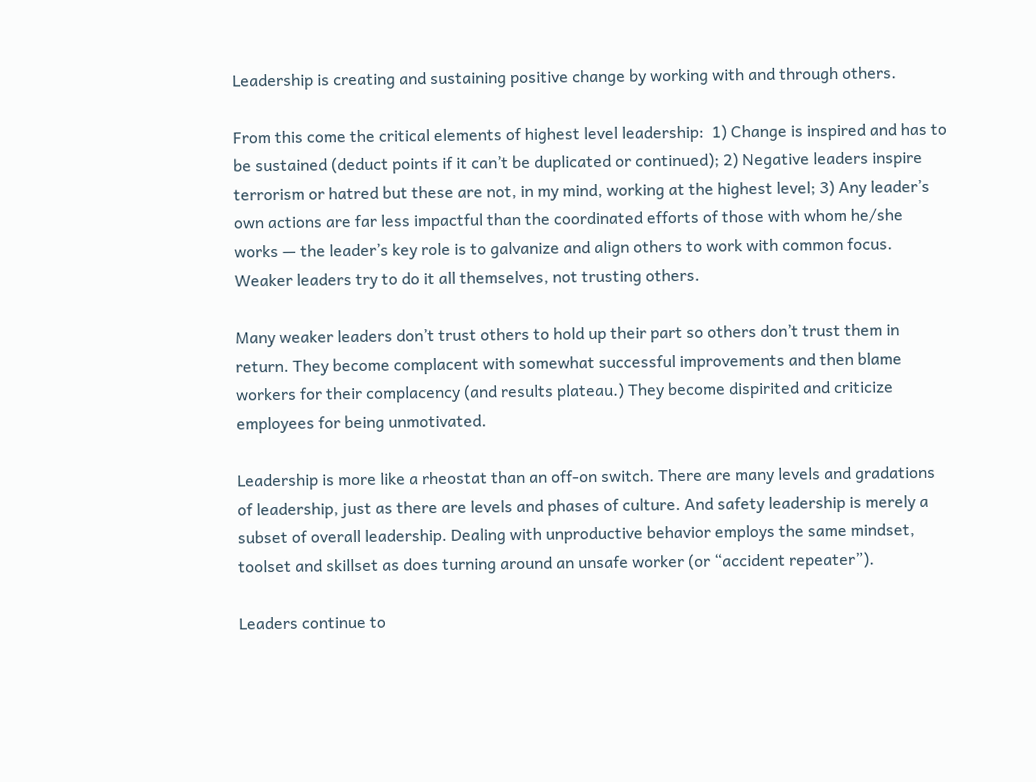Leadership is creating and sustaining positive change by working with and through others.

From this come the critical elements of highest level leadership:  1) Change is inspired and has to be sustained (deduct points if it can’t be duplicated or continued); 2) Negative leaders inspire terrorism or hatred but these are not, in my mind, working at the highest level; 3) Any leader’s own actions are far less impactful than the coordinated efforts of those with whom he/she works — the leader’s key role is to galvanize and align others to work with common focus. Weaker leaders try to do it all themselves, not trusting others.

Many weaker leaders don’t trust others to hold up their part so others don’t trust them in return. They become complacent with somewhat successful improvements and then blame workers for their complacency (and results plateau.) They become dispirited and criticize employees for being unmotivated.

Leadership is more like a rheostat than an off-on switch. There are many levels and gradations of leadership, just as there are levels and phases of culture. And safety leadership is merely a subset of overall leadership. Dealing with unproductive behavior employs the same mindset, toolset and skillset as does turning around an unsafe worker (or “accident repeater”).

Leaders continue to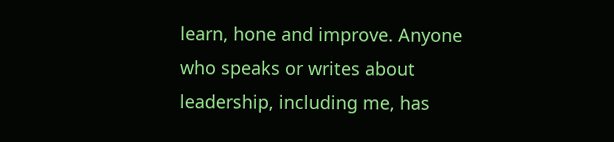learn, hone and improve. Anyone who speaks or writes about leadership, including me, has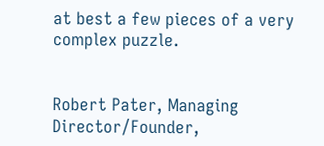at best a few pieces of a very complex puzzle.


Robert Pater, Managing Director/Founder,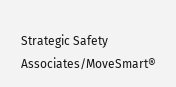Strategic Safety Associates/MoveSmart®